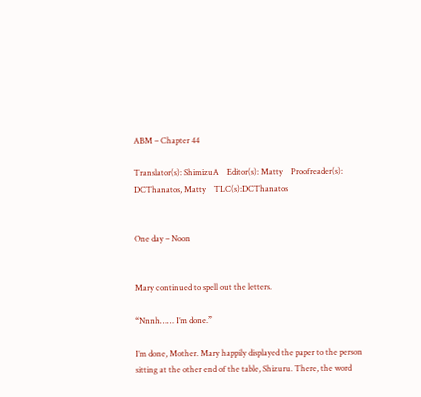ABM – Chapter 44

Translator(s): ShimizuA    Editor(s): Matty    Proofreader(s): DCThanatos, Matty    TLC(s):DCThanatos


One day – Noon


Mary continued to spell out the letters.

“Nnnh…… I’m done.”

I’m done, Mother. Mary happily displayed the paper to the person sitting at the other end of the table, Shizuru. There, the word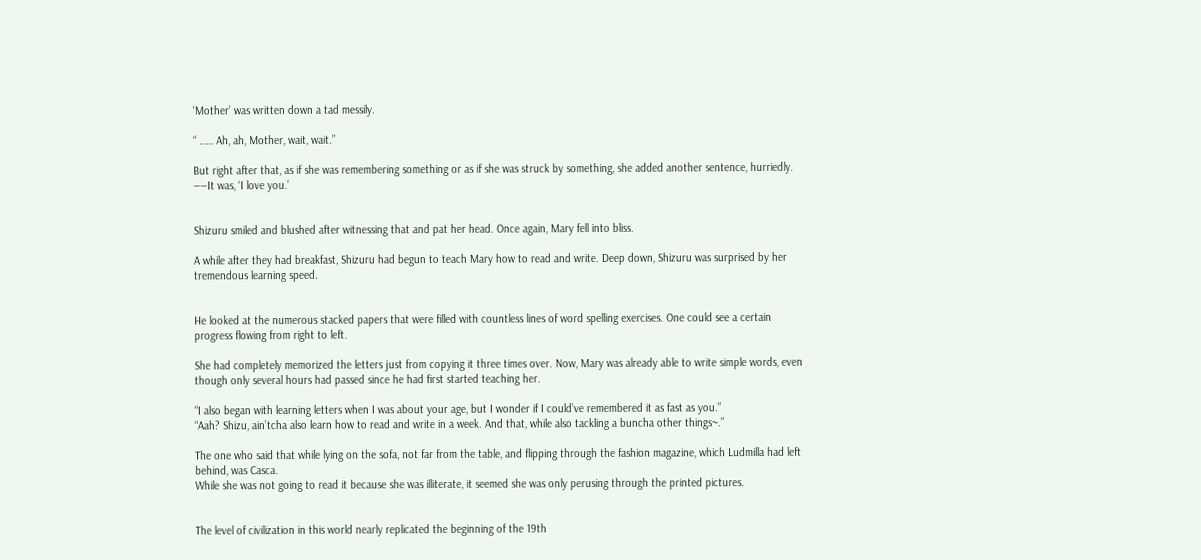‘Mother’ was written down a tad messily.

“ …… Ah, ah, Mother, wait, wait.”

But right after that, as if she was remembering something or as if she was struck by something, she added another sentence, hurriedly.
――It was, ‘I love you.’


Shizuru smiled and blushed after witnessing that and pat her head. Once again, Mary fell into bliss.

A while after they had breakfast, Shizuru had begun to teach Mary how to read and write. Deep down, Shizuru was surprised by her tremendous learning speed.


He looked at the numerous stacked papers that were filled with countless lines of word spelling exercises. One could see a certain progress flowing from right to left.

She had completely memorized the letters just from copying it three times over. Now, Mary was already able to write simple words, even though only several hours had passed since he had first started teaching her.

“I also began with learning letters when I was about your age, but I wonder if I could’ve remembered it as fast as you.”
“Aah? Shizu, ain’tcha also learn how to read and write in a week. And that, while also tackling a buncha other things~.”

The one who said that while lying on the sofa, not far from the table, and flipping through the fashion magazine, which Ludmilla had left behind, was Casca.
While she was not going to read it because she was illiterate, it seemed she was only perusing through the printed pictures.


The level of civilization in this world nearly replicated the beginning of the 19th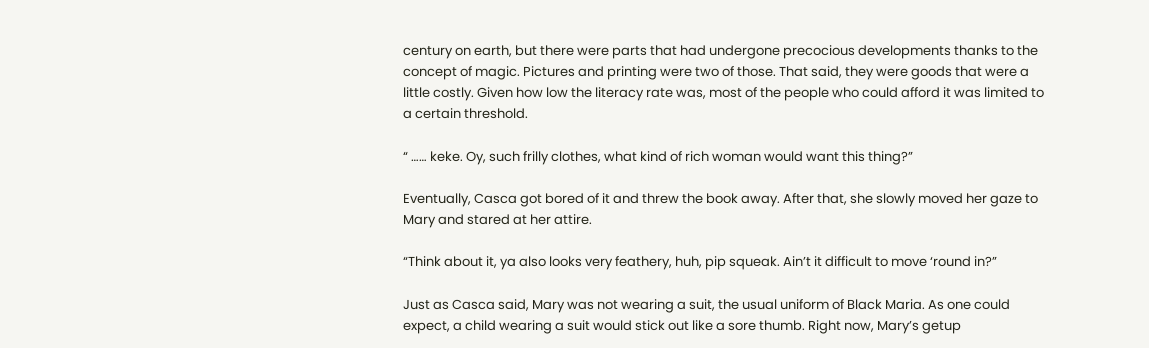century on earth, but there were parts that had undergone precocious developments thanks to the concept of magic. Pictures and printing were two of those. That said, they were goods that were a little costly. Given how low the literacy rate was, most of the people who could afford it was limited to a certain threshold.

“ …… keke. Oy, such frilly clothes, what kind of rich woman would want this thing?”

Eventually, Casca got bored of it and threw the book away. After that, she slowly moved her gaze to Mary and stared at her attire.

“Think about it, ya also looks very feathery, huh, pip squeak. Ain’t it difficult to move ‘round in?”

Just as Casca said, Mary was not wearing a suit, the usual uniform of Black Maria. As one could expect, a child wearing a suit would stick out like a sore thumb. Right now, Mary’s getup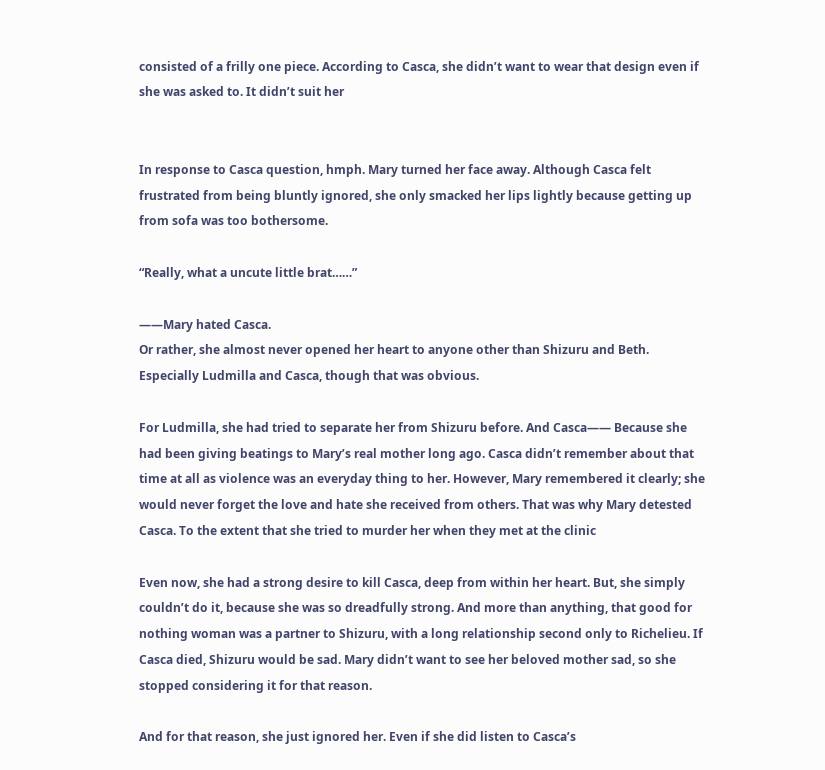consisted of a frilly one piece. According to Casca, she didn’t want to wear that design even if she was asked to. It didn’t suit her


In response to Casca question, hmph. Mary turned her face away. Although Casca felt frustrated from being bluntly ignored, she only smacked her lips lightly because getting up from sofa was too bothersome.

“Really, what a uncute little brat……”

――Mary hated Casca.
Or rather, she almost never opened her heart to anyone other than Shizuru and Beth. Especially Ludmilla and Casca, though that was obvious.

For Ludmilla, she had tried to separate her from Shizuru before. And Casca―― Because she had been giving beatings to Mary’s real mother long ago. Casca didn’t remember about that time at all as violence was an everyday thing to her. However, Mary remembered it clearly; she would never forget the love and hate she received from others. That was why Mary detested Casca. To the extent that she tried to murder her when they met at the clinic

Even now, she had a strong desire to kill Casca, deep from within her heart. But, she simply couldn’t do it, because she was so dreadfully strong. And more than anything, that good for nothing woman was a partner to Shizuru, with a long relationship second only to Richelieu. If Casca died, Shizuru would be sad. Mary didn’t want to see her beloved mother sad, so she stopped considering it for that reason.

And for that reason, she just ignored her. Even if she did listen to Casca’s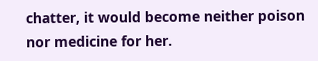chatter, it would become neither poison nor medicine for her.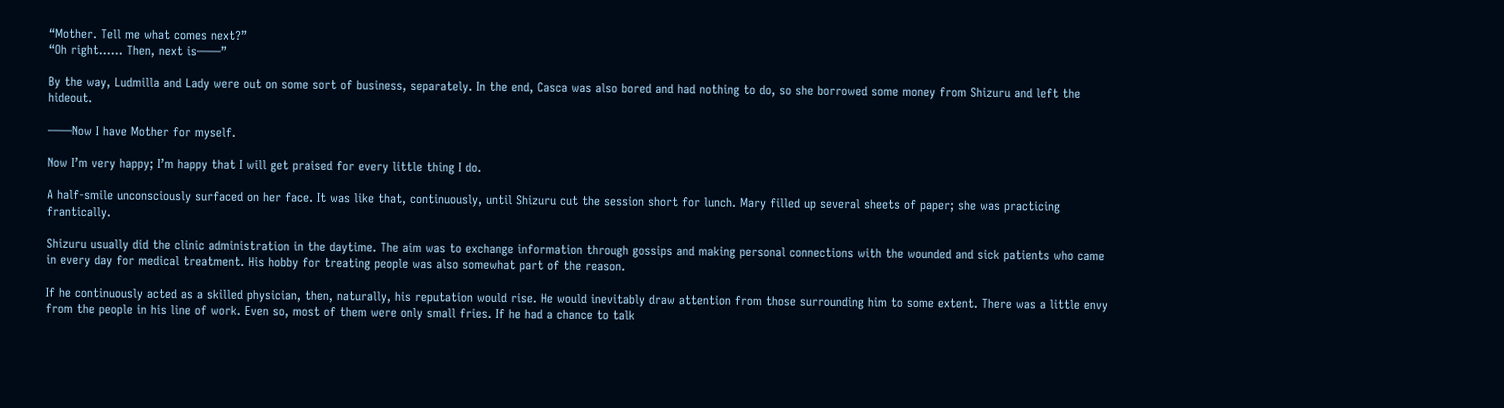“Mother. Tell me what comes next?”
“Oh right…… Then, next is――”

By the way, Ludmilla and Lady were out on some sort of business, separately. In the end, Casca was also bored and had nothing to do, so she borrowed some money from Shizuru and left the hideout.

――Now I have Mother for myself.

Now I’m very happy; I’m happy that I will get praised for every little thing I do.

A half-smile unconsciously surfaced on her face. It was like that, continuously, until Shizuru cut the session short for lunch. Mary filled up several sheets of paper; she was practicing frantically.

Shizuru usually did the clinic administration in the daytime. The aim was to exchange information through gossips and making personal connections with the wounded and sick patients who came in every day for medical treatment. His hobby for treating people was also somewhat part of the reason.

If he continuously acted as a skilled physician, then, naturally, his reputation would rise. He would inevitably draw attention from those surrounding him to some extent. There was a little envy from the people in his line of work. Even so, most of them were only small fries. If he had a chance to talk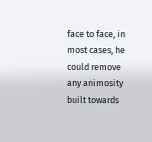face to face, in most cases, he could remove any animosity built towards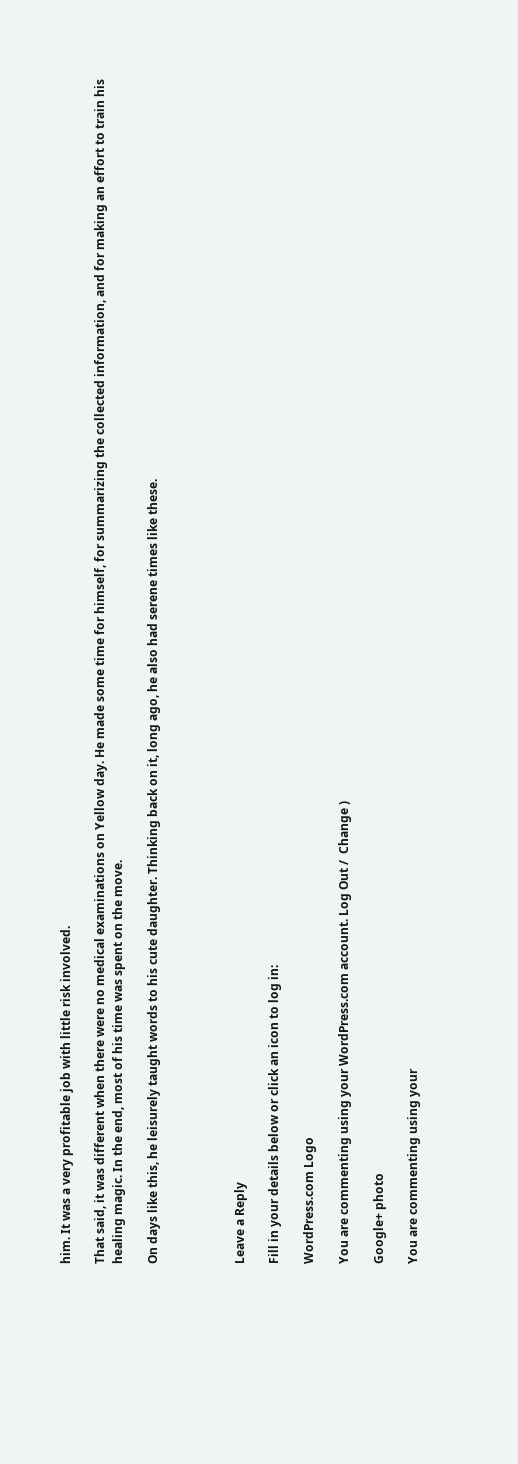him. It was a very profitable job with little risk involved.

That said, it was different when there were no medical examinations on Yellow day. He made some time for himself, for summarizing the collected information, and for making an effort to train his healing magic. In the end, most of his time was spent on the move.

On days like this, he leisurely taught words to his cute daughter. Thinking back on it, long ago, he also had serene times like these.




Leave a Reply

Fill in your details below or click an icon to log in:

WordPress.com Logo

You are commenting using your WordPress.com account. Log Out /  Change )

Google+ photo

You are commenting using your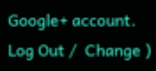Google+ account. Log Out /  Change )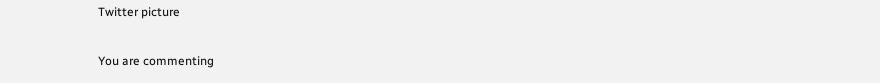Twitter picture

You are commenting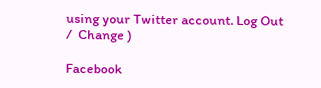using your Twitter account. Log Out /  Change )

Facebook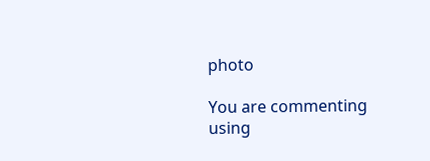photo

You are commenting using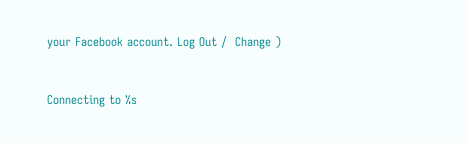your Facebook account. Log Out /  Change )


Connecting to %s